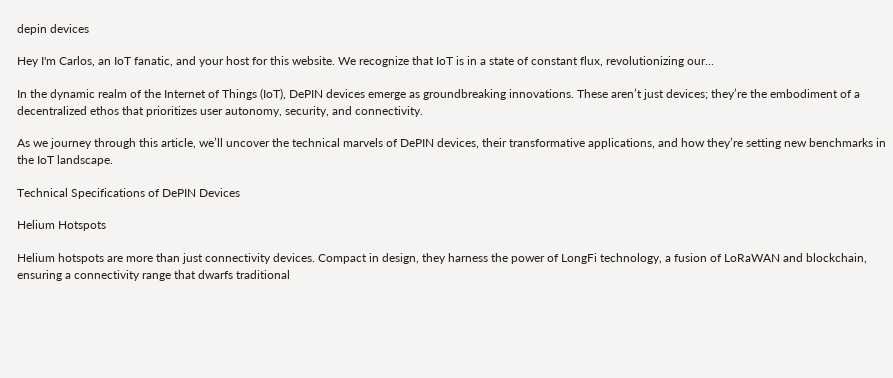depin devices

Hey I'm Carlos, an IoT fanatic, and your host for this website. We recognize that IoT is in a state of constant flux, revolutionizing our...

In the dynamic realm of the Internet of Things (IoT), DePIN devices emerge as groundbreaking innovations. These aren’t just devices; they’re the embodiment of a decentralized ethos that prioritizes user autonomy, security, and connectivity.

As we journey through this article, we’ll uncover the technical marvels of DePIN devices, their transformative applications, and how they’re setting new benchmarks in the IoT landscape.

Technical Specifications of DePIN Devices

Helium Hotspots

Helium hotspots are more than just connectivity devices. Compact in design, they harness the power of LongFi technology, a fusion of LoRaWAN and blockchain, ensuring a connectivity range that dwarfs traditional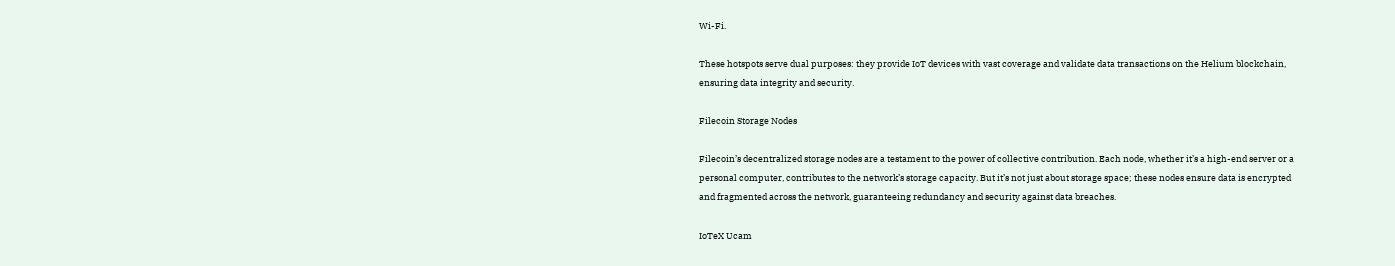Wi-Fi.

These hotspots serve dual purposes: they provide IoT devices with vast coverage and validate data transactions on the Helium blockchain, ensuring data integrity and security.

Filecoin Storage Nodes

Filecoin’s decentralized storage nodes are a testament to the power of collective contribution. Each node, whether it’s a high-end server or a personal computer, contributes to the network’s storage capacity. But it’s not just about storage space; these nodes ensure data is encrypted and fragmented across the network, guaranteeing redundancy and security against data breaches.

IoTeX Ucam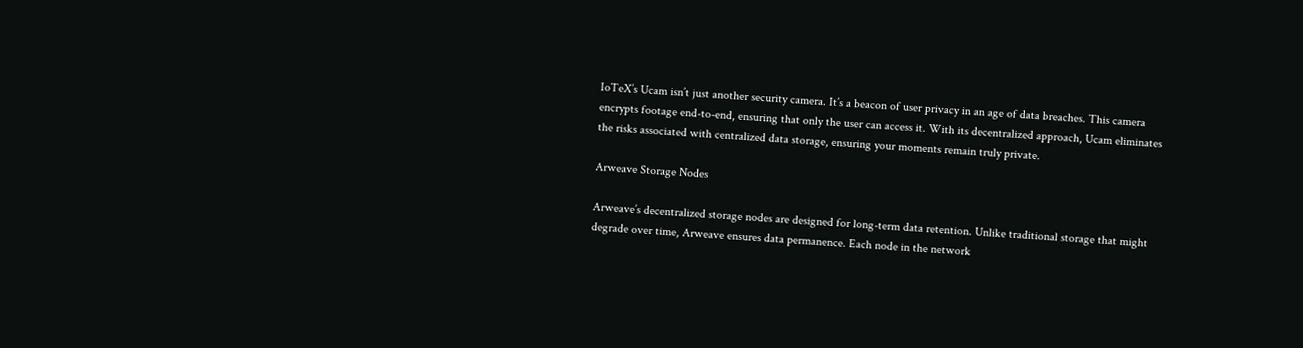IoTeX’s Ucam isn’t just another security camera. It’s a beacon of user privacy in an age of data breaches. This camera encrypts footage end-to-end, ensuring that only the user can access it. With its decentralized approach, Ucam eliminates the risks associated with centralized data storage, ensuring your moments remain truly private.

Arweave Storage Nodes

Arweave’s decentralized storage nodes are designed for long-term data retention. Unlike traditional storage that might degrade over time, Arweave ensures data permanence. Each node in the network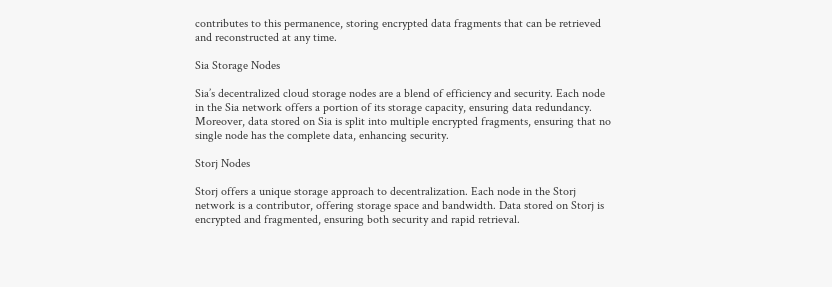contributes to this permanence, storing encrypted data fragments that can be retrieved and reconstructed at any time.

Sia Storage Nodes

Sia’s decentralized cloud storage nodes are a blend of efficiency and security. Each node in the Sia network offers a portion of its storage capacity, ensuring data redundancy. Moreover, data stored on Sia is split into multiple encrypted fragments, ensuring that no single node has the complete data, enhancing security.

Storj Nodes

Storj offers a unique storage approach to decentralization. Each node in the Storj network is a contributor, offering storage space and bandwidth. Data stored on Storj is encrypted and fragmented, ensuring both security and rapid retrieval.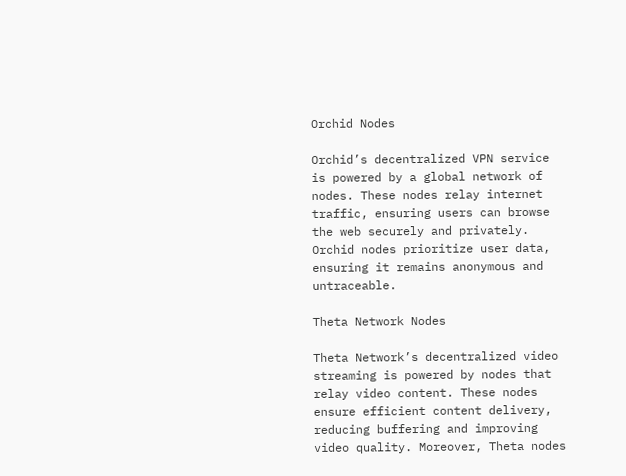Orchid Nodes

Orchid’s decentralized VPN service is powered by a global network of nodes. These nodes relay internet traffic, ensuring users can browse the web securely and privately. Orchid nodes prioritize user data, ensuring it remains anonymous and untraceable.

Theta Network Nodes

Theta Network’s decentralized video streaming is powered by nodes that relay video content. These nodes ensure efficient content delivery, reducing buffering and improving video quality. Moreover, Theta nodes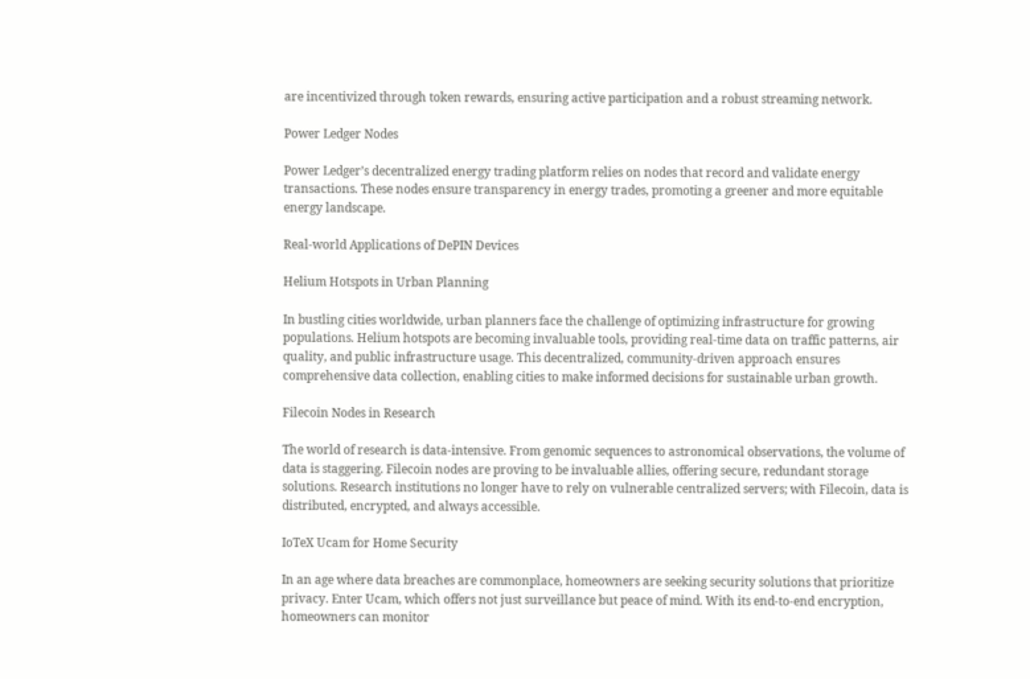are incentivized through token rewards, ensuring active participation and a robust streaming network.

Power Ledger Nodes

Power Ledger’s decentralized energy trading platform relies on nodes that record and validate energy transactions. These nodes ensure transparency in energy trades, promoting a greener and more equitable energy landscape.

Real-world Applications of DePIN Devices

Helium Hotspots in Urban Planning

In bustling cities worldwide, urban planners face the challenge of optimizing infrastructure for growing populations. Helium hotspots are becoming invaluable tools, providing real-time data on traffic patterns, air quality, and public infrastructure usage. This decentralized, community-driven approach ensures comprehensive data collection, enabling cities to make informed decisions for sustainable urban growth.

Filecoin Nodes in Research

The world of research is data-intensive. From genomic sequences to astronomical observations, the volume of data is staggering. Filecoin nodes are proving to be invaluable allies, offering secure, redundant storage solutions. Research institutions no longer have to rely on vulnerable centralized servers; with Filecoin, data is distributed, encrypted, and always accessible.

IoTeX Ucam for Home Security

In an age where data breaches are commonplace, homeowners are seeking security solutions that prioritize privacy. Enter Ucam, which offers not just surveillance but peace of mind. With its end-to-end encryption, homeowners can monitor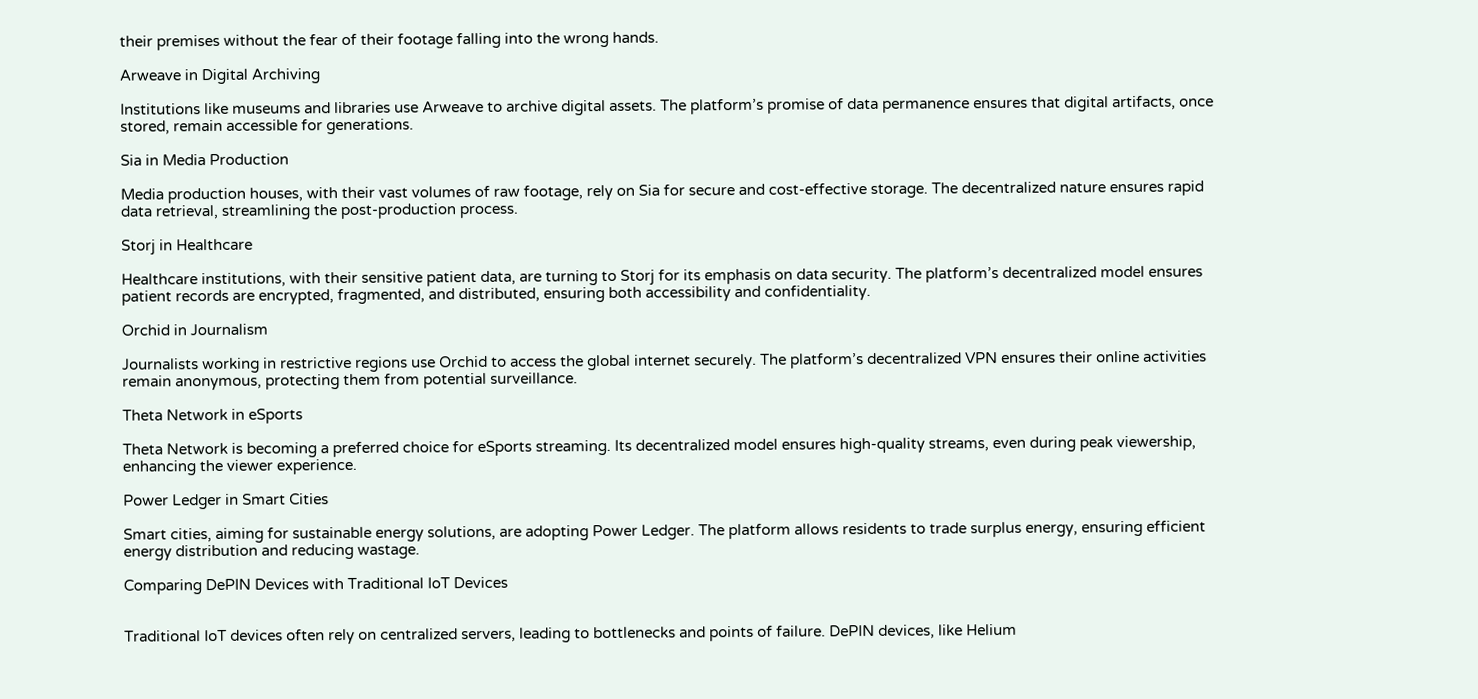their premises without the fear of their footage falling into the wrong hands.

Arweave in Digital Archiving

Institutions like museums and libraries use Arweave to archive digital assets. The platform’s promise of data permanence ensures that digital artifacts, once stored, remain accessible for generations.

Sia in Media Production

Media production houses, with their vast volumes of raw footage, rely on Sia for secure and cost-effective storage. The decentralized nature ensures rapid data retrieval, streamlining the post-production process.

Storj in Healthcare

Healthcare institutions, with their sensitive patient data, are turning to Storj for its emphasis on data security. The platform’s decentralized model ensures patient records are encrypted, fragmented, and distributed, ensuring both accessibility and confidentiality.

Orchid in Journalism

Journalists working in restrictive regions use Orchid to access the global internet securely. The platform’s decentralized VPN ensures their online activities remain anonymous, protecting them from potential surveillance.

Theta Network in eSports

Theta Network is becoming a preferred choice for eSports streaming. Its decentralized model ensures high-quality streams, even during peak viewership, enhancing the viewer experience.

Power Ledger in Smart Cities

Smart cities, aiming for sustainable energy solutions, are adopting Power Ledger. The platform allows residents to trade surplus energy, ensuring efficient energy distribution and reducing wastage.

Comparing DePIN Devices with Traditional IoT Devices


Traditional IoT devices often rely on centralized servers, leading to bottlenecks and points of failure. DePIN devices, like Helium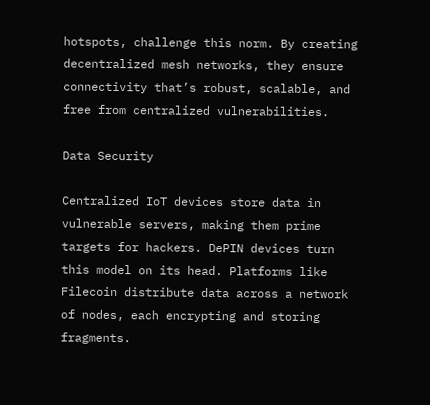hotspots, challenge this norm. By creating decentralized mesh networks, they ensure connectivity that’s robust, scalable, and free from centralized vulnerabilities.

Data Security

Centralized IoT devices store data in vulnerable servers, making them prime targets for hackers. DePIN devices turn this model on its head. Platforms like Filecoin distribute data across a network of nodes, each encrypting and storing fragments.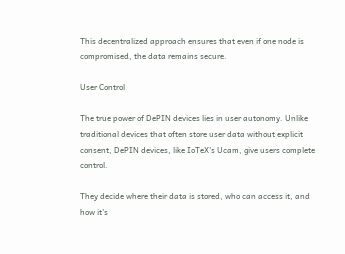This decentralized approach ensures that even if one node is compromised, the data remains secure.

User Control

The true power of DePIN devices lies in user autonomy. Unlike traditional devices that often store user data without explicit consent, DePIN devices, like IoTeX’s Ucam, give users complete control.

They decide where their data is stored, who can access it, and how it’s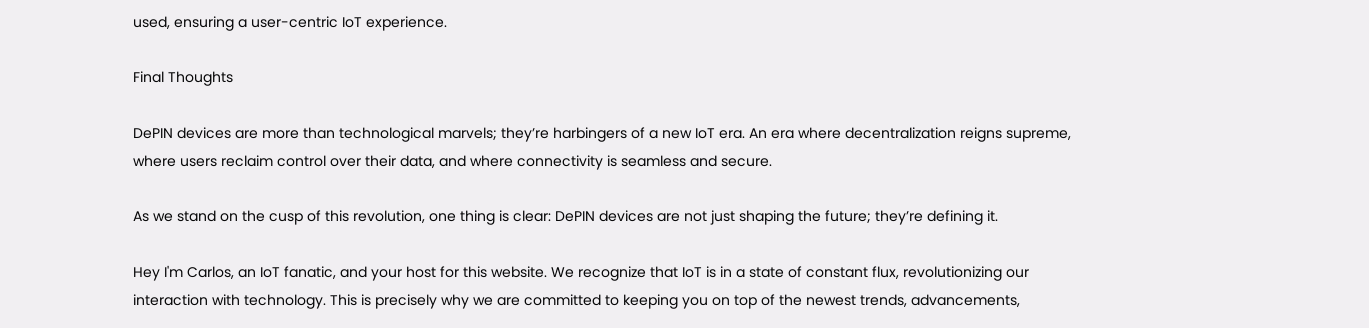used, ensuring a user-centric IoT experience.

Final Thoughts

DePIN devices are more than technological marvels; they’re harbingers of a new IoT era. An era where decentralization reigns supreme, where users reclaim control over their data, and where connectivity is seamless and secure.

As we stand on the cusp of this revolution, one thing is clear: DePIN devices are not just shaping the future; they’re defining it.

Hey I'm Carlos, an IoT fanatic, and your host for this website. We recognize that IoT is in a state of constant flux, revolutionizing our interaction with technology. This is precisely why we are committed to keeping you on top of the newest trends, advancements,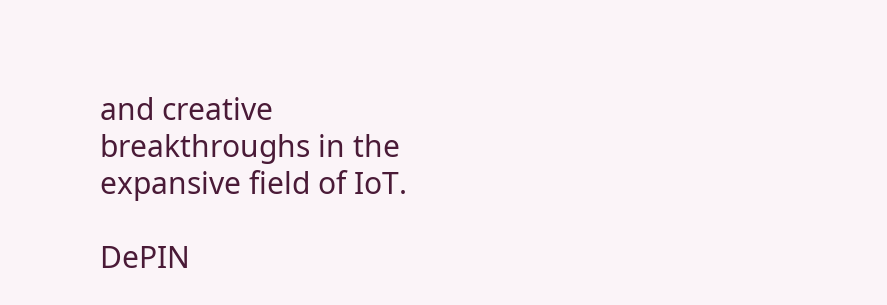and creative breakthroughs in the expansive field of IoT.

DePIN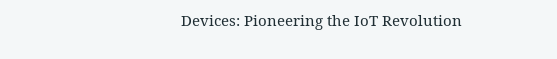Devices: Pioneering the IoT Revolution